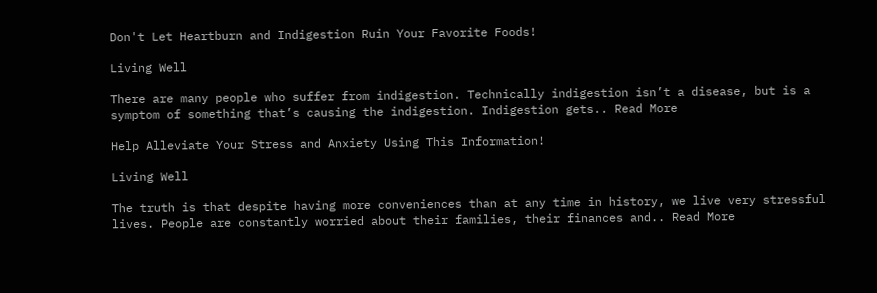Don't Let Heartburn and Indigestion Ruin Your Favorite Foods!

Living Well

There are many people who suffer from indigestion. Technically indigestion isn’t a disease, but is a symptom of something that’s causing the indigestion. Indigestion gets.. Read More

Help Alleviate Your Stress and Anxiety Using This Information!

Living Well

The truth is that despite having more conveniences than at any time in history, we live very stressful lives. People are constantly worried about their families, their finances and.. Read More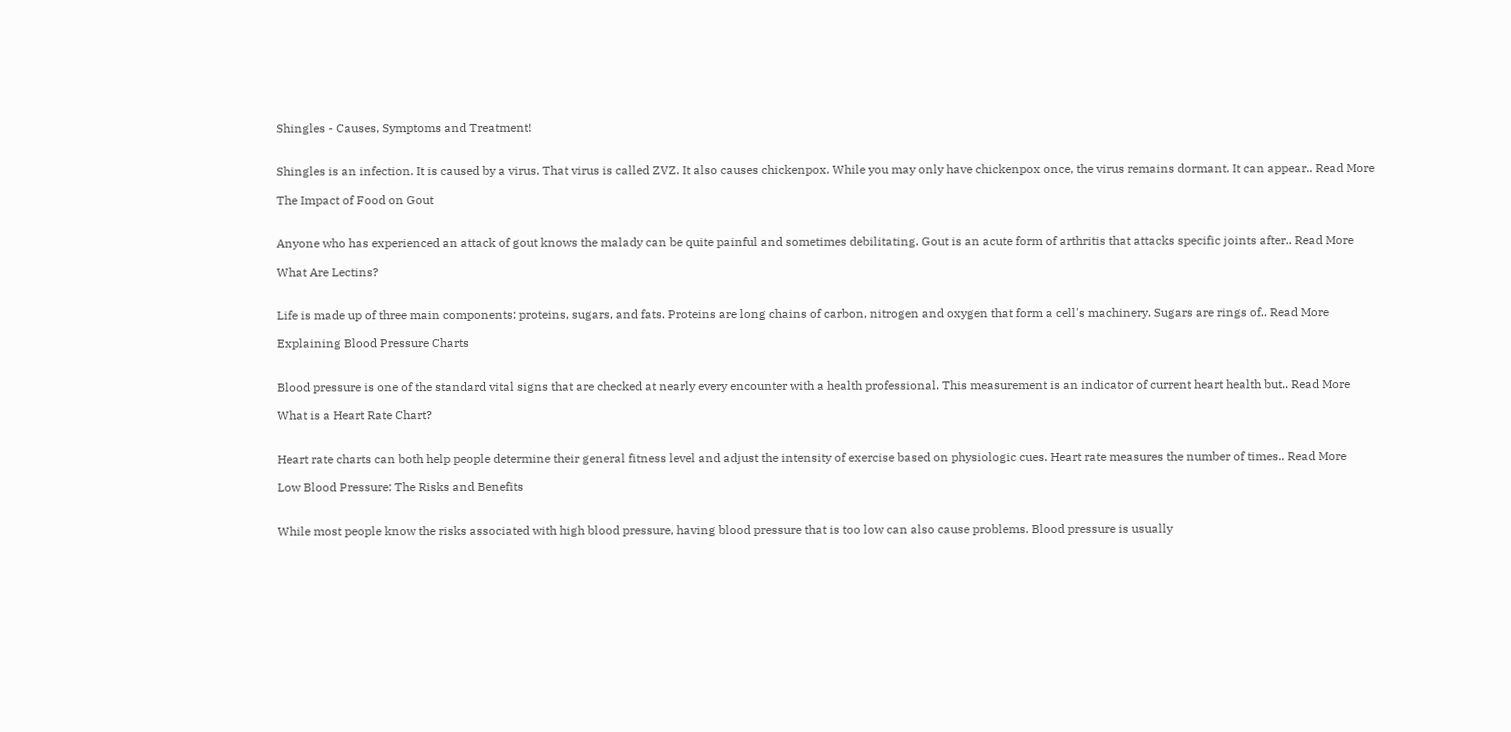Shingles - Causes, Symptoms and Treatment!


Shingles is an infection. It is caused by a virus. That virus is called ZVZ. It also causes chickenpox. While you may only have chickenpox once, the virus remains dormant. It can appear.. Read More

The Impact of Food on Gout


Anyone who has experienced an attack of gout knows the malady can be quite painful and sometimes debilitating. Gout is an acute form of arthritis that attacks specific joints after.. Read More

What Are Lectins?


Life is made up of three main components: proteins, sugars, and fats. Proteins are long chains of carbon, nitrogen and oxygen that form a cell's machinery. Sugars are rings of.. Read More

Explaining Blood Pressure Charts


Blood pressure is one of the standard vital signs that are checked at nearly every encounter with a health professional. This measurement is an indicator of current heart health but.. Read More

What is a Heart Rate Chart?


Heart rate charts can both help people determine their general fitness level and adjust the intensity of exercise based on physiologic cues. Heart rate measures the number of times.. Read More

Low Blood Pressure: The Risks and Benefits


While most people know the risks associated with high blood pressure, having blood pressure that is too low can also cause problems. Blood pressure is usually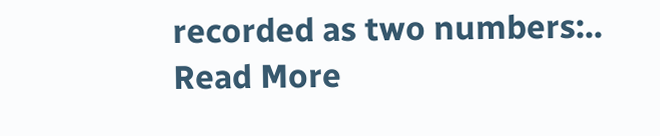recorded as two numbers:.. Read More